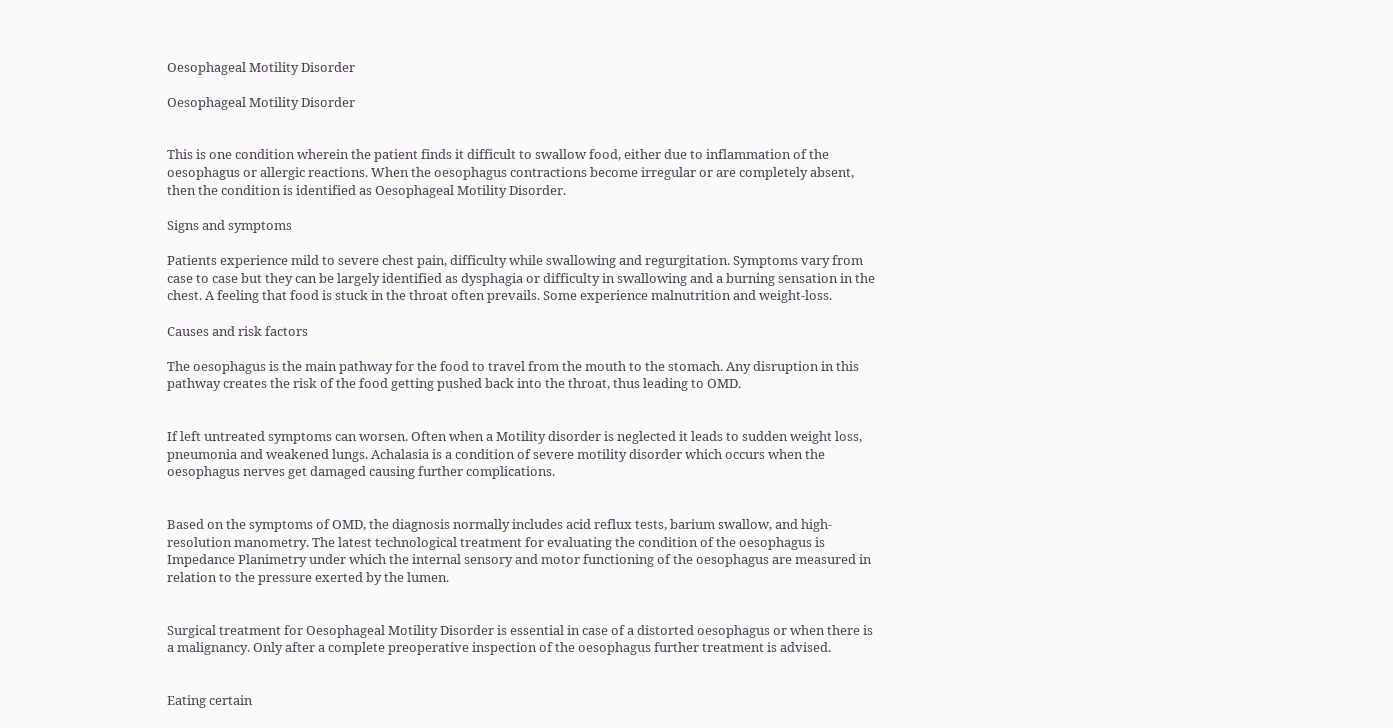Oesophageal Motility Disorder

Oesophageal Motility Disorder


This is one condition wherein the patient finds it difficult to swallow food, either due to inflammation of the oesophagus or allergic reactions. When the oesophagus contractions become irregular or are completely absent, then the condition is identified as Oesophageal Motility Disorder.

Signs and symptoms

Patients experience mild to severe chest pain, difficulty while swallowing and regurgitation. Symptoms vary from case to case but they can be largely identified as dysphagia or difficulty in swallowing and a burning sensation in the chest. A feeling that food is stuck in the throat often prevails. Some experience malnutrition and weight-loss.

Causes and risk factors

The oesophagus is the main pathway for the food to travel from the mouth to the stomach. Any disruption in this pathway creates the risk of the food getting pushed back into the throat, thus leading to OMD.


If left untreated symptoms can worsen. Often when a Motility disorder is neglected it leads to sudden weight loss, pneumonia and weakened lungs. Achalasia is a condition of severe motility disorder which occurs when the oesophagus nerves get damaged causing further complications.


Based on the symptoms of OMD, the diagnosis normally includes acid reflux tests, barium swallow, and high-resolution manometry. The latest technological treatment for evaluating the condition of the oesophagus is Impedance Planimetry under which the internal sensory and motor functioning of the oesophagus are measured in relation to the pressure exerted by the lumen.


Surgical treatment for Oesophageal Motility Disorder is essential in case of a distorted oesophagus or when there is a malignancy. Only after a complete preoperative inspection of the oesophagus further treatment is advised.


Eating certain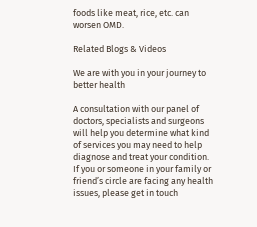foods like meat, rice, etc. can worsen OMD.

Related Blogs & Videos

We are with you in your journey to better health

A consultation with our panel of doctors, specialists and surgeons will help you determine what kind of services you may need to help diagnose and treat your condition. If you or someone in your family or friend’s circle are facing any health issues, please get in touch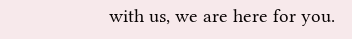with us, we are here for you.